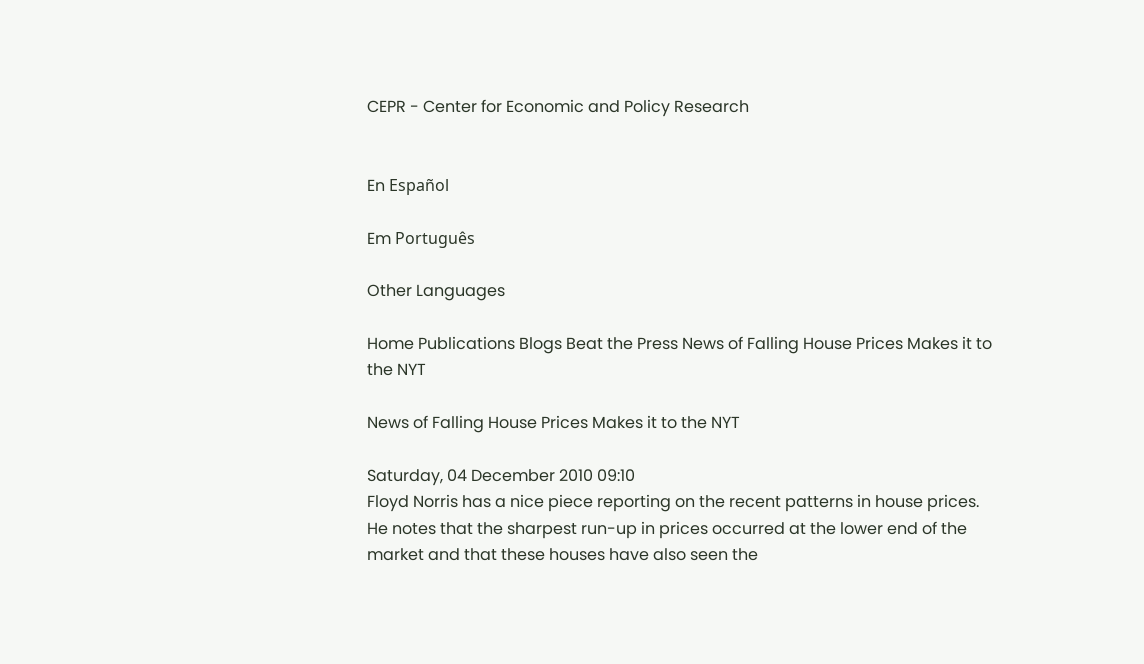CEPR - Center for Economic and Policy Research


En Español

Em Português

Other Languages

Home Publications Blogs Beat the Press News of Falling House Prices Makes it to the NYT

News of Falling House Prices Makes it to the NYT

Saturday, 04 December 2010 09:10
Floyd Norris has a nice piece reporting on the recent patterns in house prices. He notes that the sharpest run-up in prices occurred at the lower end of the market and that these houses have also seen the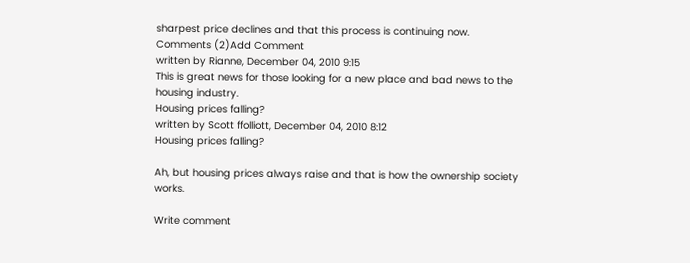sharpest price declines and that this process is continuing now.
Comments (2)Add Comment
written by Rianne, December 04, 2010 9:15
This is great news for those looking for a new place and bad news to the housing industry.
Housing prices falling?
written by Scott ffolliott, December 04, 2010 8:12
Housing prices falling?

Ah, but housing prices always raise and that is how the ownership society works.

Write comment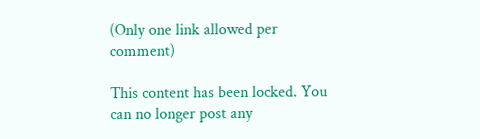(Only one link allowed per comment)

This content has been locked. You can no longer post any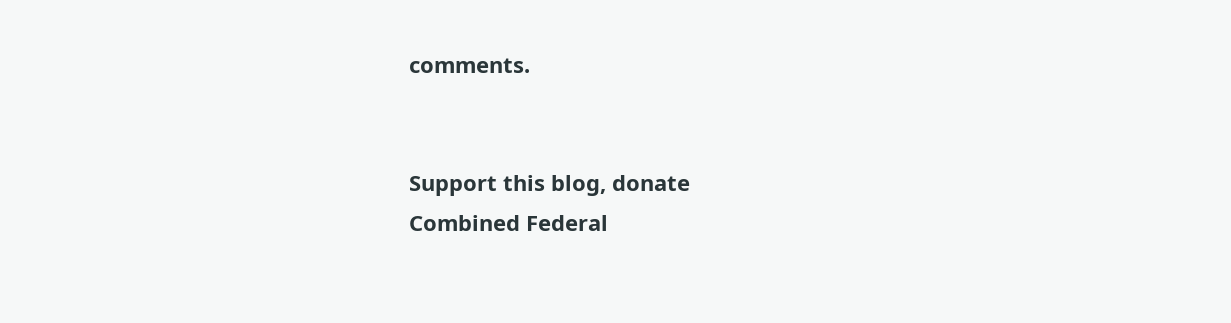comments.


Support this blog, donate
Combined Federal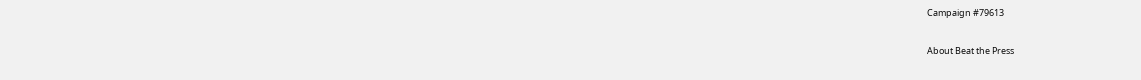Campaign #79613

About Beat the Press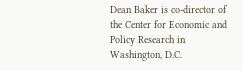Dean Baker is co-director of the Center for Economic and Policy Research in Washington, D.C.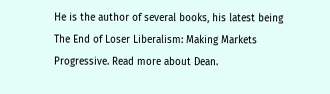He is the author of several books, his latest being The End of Loser Liberalism: Making Markets Progressive. Read more about Dean.